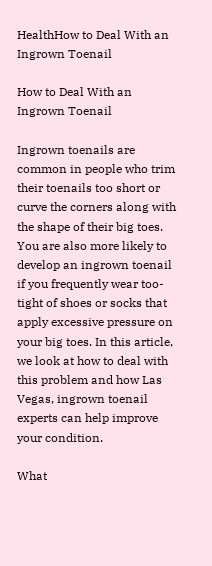HealthHow to Deal With an Ingrown Toenail

How to Deal With an Ingrown Toenail

Ingrown toenails are common in people who trim their toenails too short or curve the corners along with the shape of their big toes. You are also more likely to develop an ingrown toenail if you frequently wear too-tight of shoes or socks that apply excessive pressure on your big toes. In this article, we look at how to deal with this problem and how Las Vegas, ingrown toenail experts can help improve your condition.

What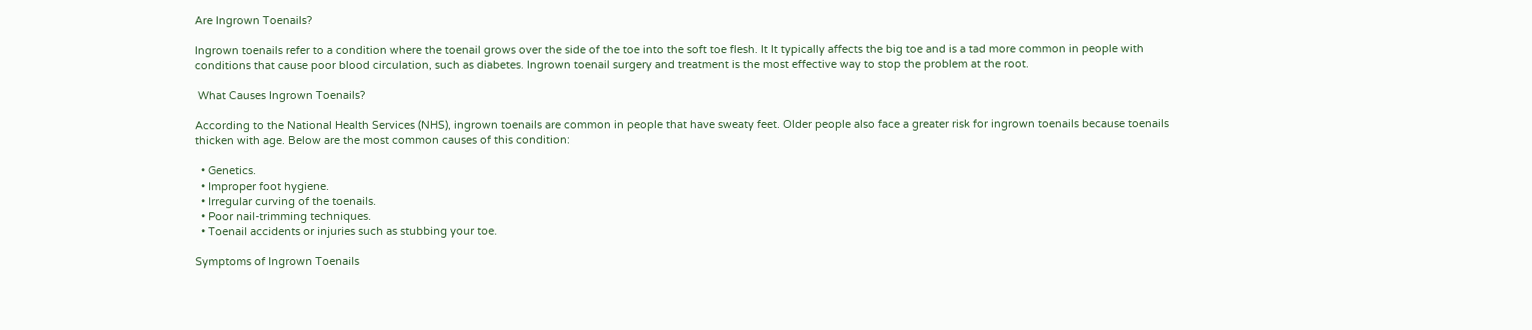Are Ingrown Toenails?

Ingrown toenails refer to a condition where the toenail grows over the side of the toe into the soft toe flesh. It It typically affects the big toe and is a tad more common in people with conditions that cause poor blood circulation, such as diabetes. Ingrown toenail surgery and treatment is the most effective way to stop the problem at the root.

 What Causes Ingrown Toenails?

According to the National Health Services (NHS), ingrown toenails are common in people that have sweaty feet. Older people also face a greater risk for ingrown toenails because toenails thicken with age. Below are the most common causes of this condition:

  • Genetics.
  • Improper foot hygiene.
  • Irregular curving of the toenails.
  • Poor nail-trimming techniques.
  • Toenail accidents or injuries such as stubbing your toe.

Symptoms of Ingrown Toenails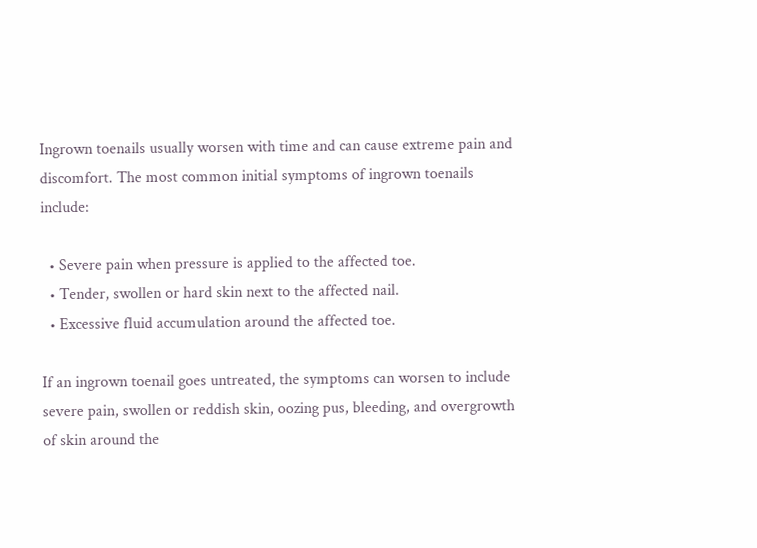Ingrown toenails usually worsen with time and can cause extreme pain and discomfort. The most common initial symptoms of ingrown toenails include:

  • Severe pain when pressure is applied to the affected toe.
  • Tender, swollen or hard skin next to the affected nail.
  • Excessive fluid accumulation around the affected toe.

If an ingrown toenail goes untreated, the symptoms can worsen to include severe pain, swollen or reddish skin, oozing pus, bleeding, and overgrowth of skin around the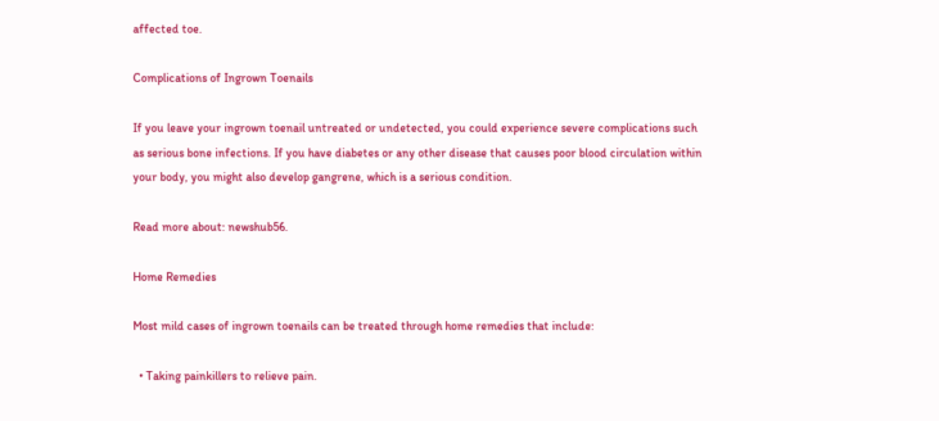affected toe.

Complications of Ingrown Toenails

If you leave your ingrown toenail untreated or undetected, you could experience severe complications such as serious bone infections. If you have diabetes or any other disease that causes poor blood circulation within your body, you might also develop gangrene, which is a serious condition.

Read more about: newshub56.

Home Remedies

Most mild cases of ingrown toenails can be treated through home remedies that include:

  • Taking painkillers to relieve pain.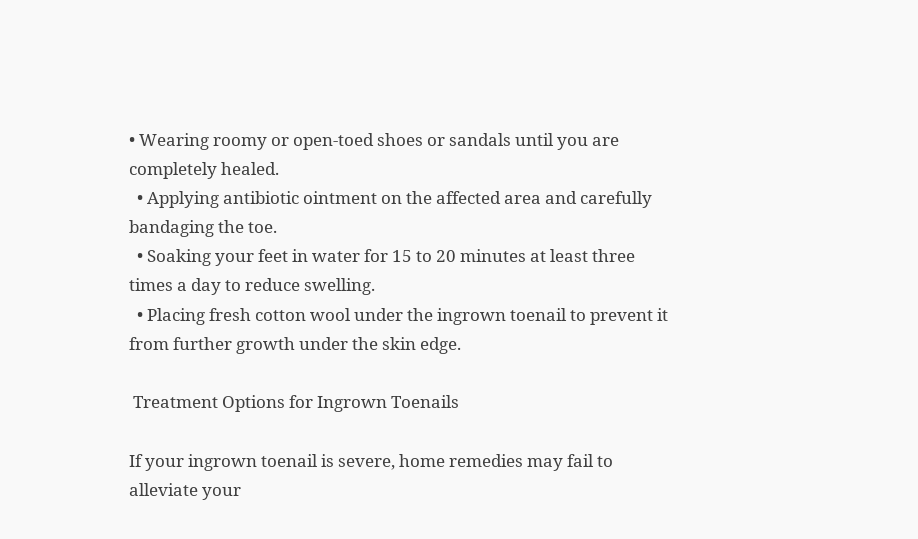• Wearing roomy or open-toed shoes or sandals until you are completely healed.
  • Applying antibiotic ointment on the affected area and carefully bandaging the toe.
  • Soaking your feet in water for 15 to 20 minutes at least three times a day to reduce swelling.
  • Placing fresh cotton wool under the ingrown toenail to prevent it from further growth under the skin edge.

 Treatment Options for Ingrown Toenails

If your ingrown toenail is severe, home remedies may fail to alleviate your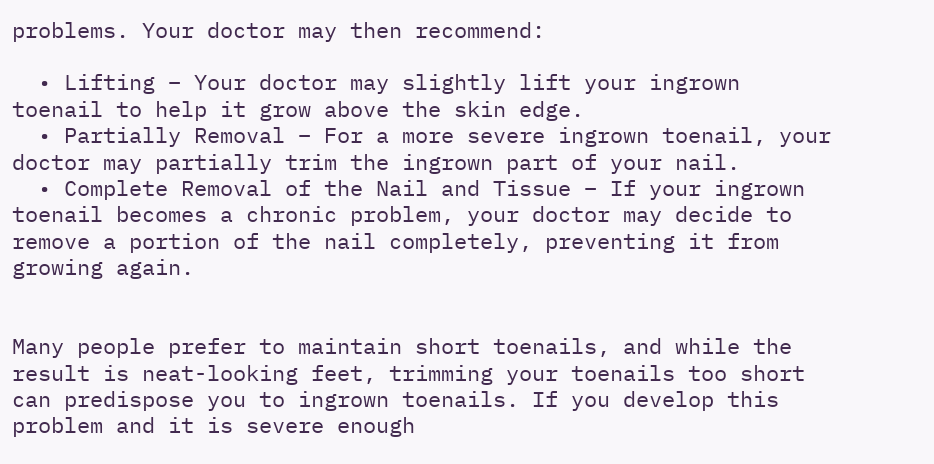problems. Your doctor may then recommend:

  • Lifting – Your doctor may slightly lift your ingrown toenail to help it grow above the skin edge.
  • Partially Removal – For a more severe ingrown toenail, your doctor may partially trim the ingrown part of your nail.
  • Complete Removal of the Nail and Tissue – If your ingrown toenail becomes a chronic problem, your doctor may decide to remove a portion of the nail completely, preventing it from growing again.


Many people prefer to maintain short toenails, and while the result is neat-looking feet, trimming your toenails too short can predispose you to ingrown toenails. If you develop this problem and it is severe enough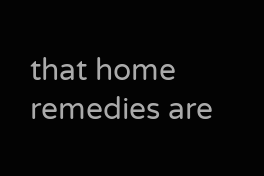that home remedies are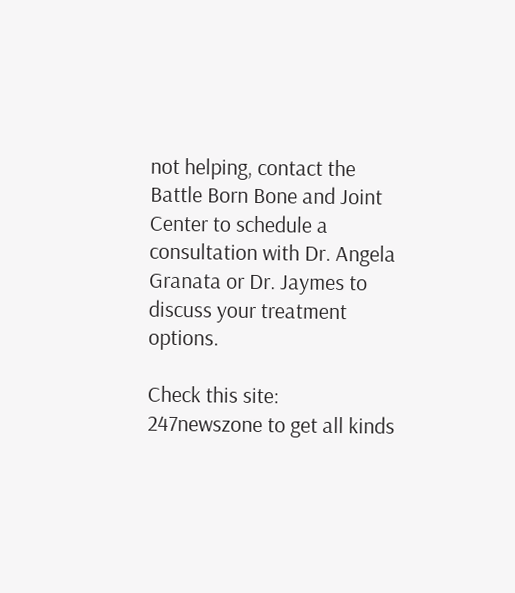not helping, contact the Battle Born Bone and Joint Center to schedule a consultation with Dr. Angela Granata or Dr. Jaymes to discuss your treatment options.

Check this site: 247newszone to get all kinds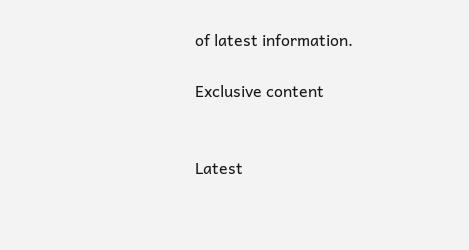of latest information.

Exclusive content


Latest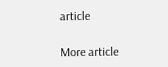article

More article